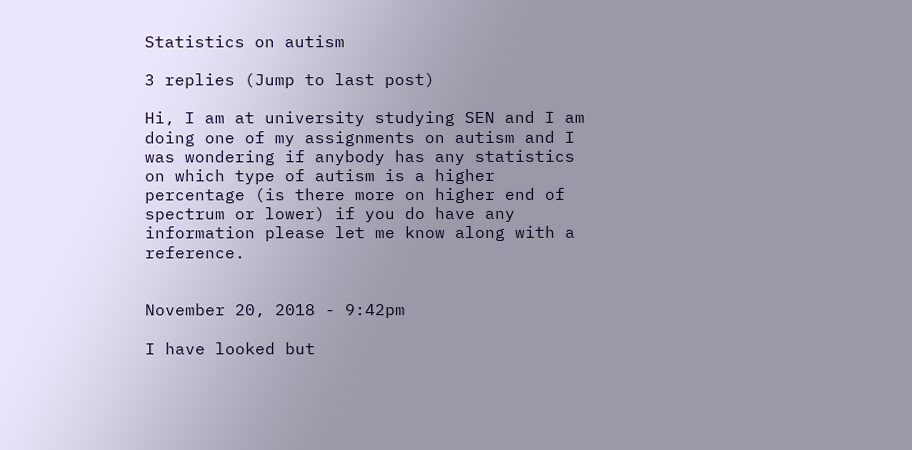Statistics on autism

3 replies (Jump to last post)

Hi, I am at university studying SEN and I am doing one of my assignments on autism and I was wondering if anybody has any statistics on which type of autism is a higher percentage (is there more on higher end of spectrum or lower) if you do have any information please let me know along with a reference.


November 20, 2018 - 9:42pm

I have looked but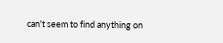can't seem to find anything on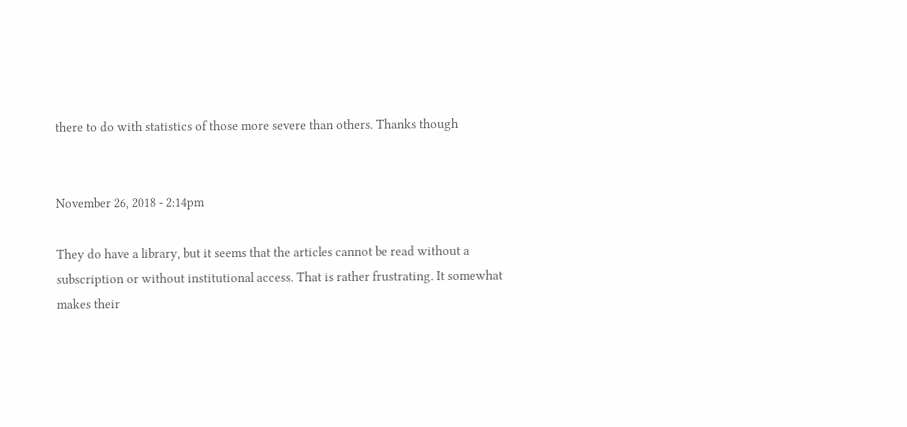there to do with statistics of those more severe than others. Thanks though


November 26, 2018 - 2:14pm

They do have a library, but it seems that the articles cannot be read without a subscription or without institutional access. That is rather frustrating. It somewhat makes their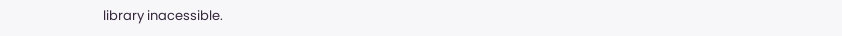library inacessible.